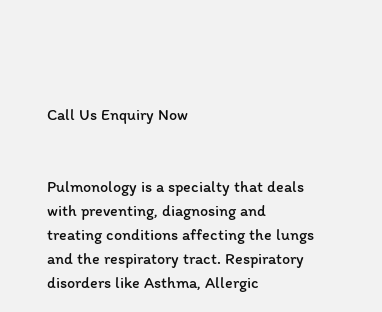Call Us Enquiry Now


Pulmonology is a specialty that deals with preventing, diagnosing and treating conditions affecting the lungs and the respiratory tract. Respiratory disorders like Asthma, Allergic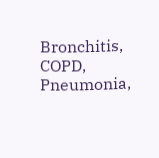Bronchitis, COPD, Pneumonia,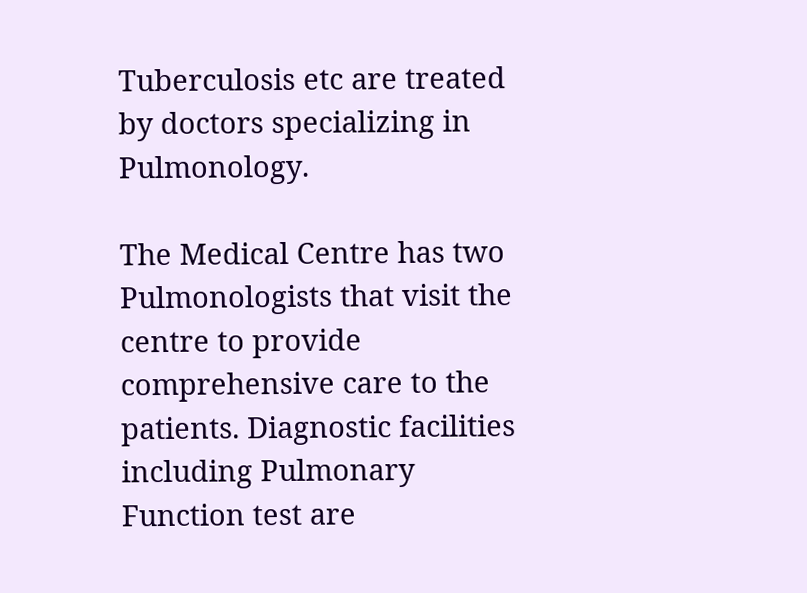Tuberculosis etc are treated by doctors specializing in Pulmonology.

The Medical Centre has two Pulmonologists that visit the centre to provide comprehensive care to the patients. Diagnostic facilities including Pulmonary Function test are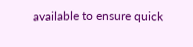available to ensure quick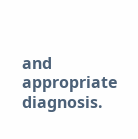and appropriate diagnosis.